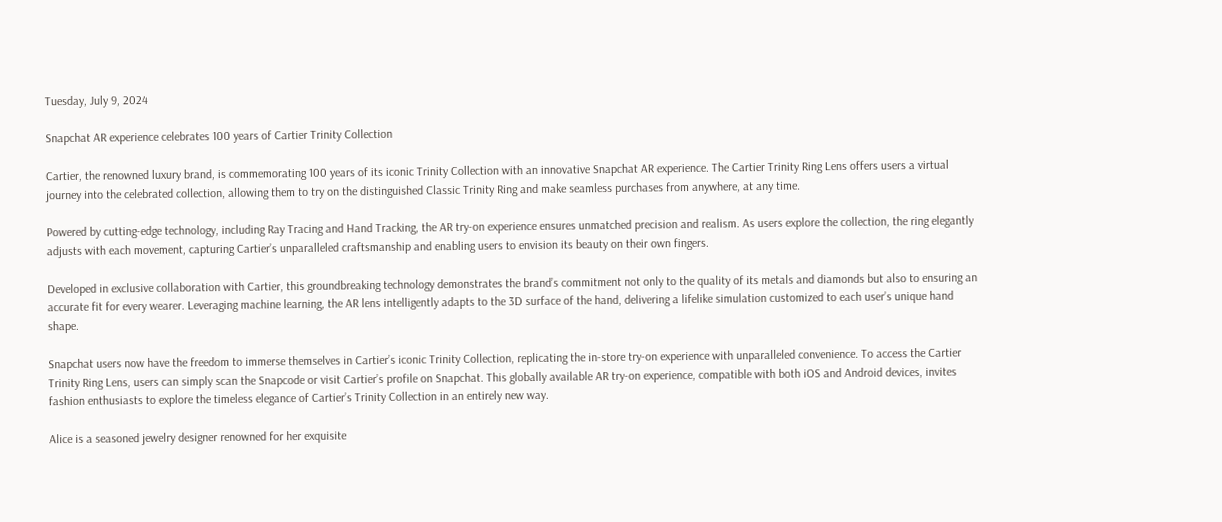Tuesday, July 9, 2024

Snapchat AR experience celebrates 100 years of Cartier Trinity Collection

Cartier, the renowned luxury brand, is commemorating 100 years of its iconic Trinity Collection with an innovative Snapchat AR experience. The Cartier Trinity Ring Lens offers users a virtual journey into the celebrated collection, allowing them to try on the distinguished Classic Trinity Ring and make seamless purchases from anywhere, at any time.

Powered by cutting-edge technology, including Ray Tracing and Hand Tracking, the AR try-on experience ensures unmatched precision and realism. As users explore the collection, the ring elegantly adjusts with each movement, capturing Cartier’s unparalleled craftsmanship and enabling users to envision its beauty on their own fingers.

Developed in exclusive collaboration with Cartier, this groundbreaking technology demonstrates the brand’s commitment not only to the quality of its metals and diamonds but also to ensuring an accurate fit for every wearer. Leveraging machine learning, the AR lens intelligently adapts to the 3D surface of the hand, delivering a lifelike simulation customized to each user’s unique hand shape.

Snapchat users now have the freedom to immerse themselves in Cartier’s iconic Trinity Collection, replicating the in-store try-on experience with unparalleled convenience. To access the Cartier Trinity Ring Lens, users can simply scan the Snapcode or visit Cartier’s profile on Snapchat. This globally available AR try-on experience, compatible with both iOS and Android devices, invites fashion enthusiasts to explore the timeless elegance of Cartier’s Trinity Collection in an entirely new way.

Alice is a seasoned jewelry designer renowned for her exquisite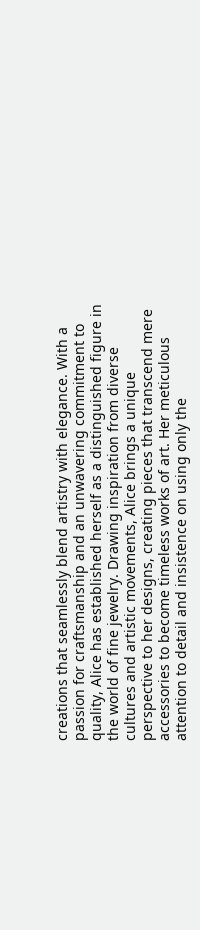creations that seamlessly blend artistry with elegance. With a passion for craftsmanship and an unwavering commitment to quality, Alice has established herself as a distinguished figure in the world of fine jewelry. Drawing inspiration from diverse cultures and artistic movements, Alice brings a unique perspective to her designs, creating pieces that transcend mere accessories to become timeless works of art. Her meticulous attention to detail and insistence on using only the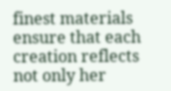finest materials ensure that each creation reflects not only her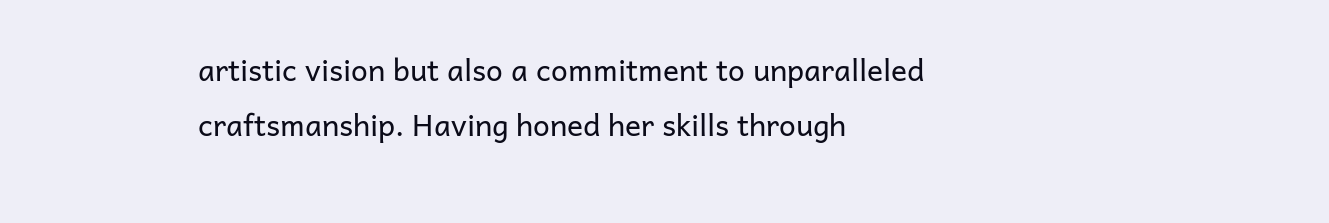artistic vision but also a commitment to unparalleled craftsmanship. Having honed her skills through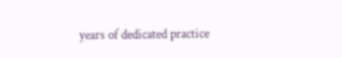years of dedicated practice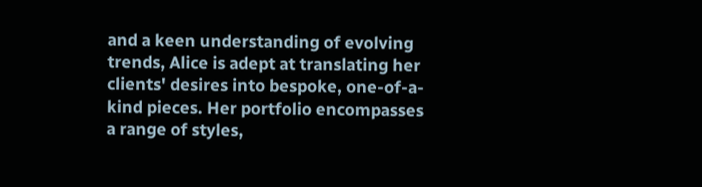and a keen understanding of evolving trends, Alice is adept at translating her clients' desires into bespoke, one-of-a-kind pieces. Her portfolio encompasses a range of styles,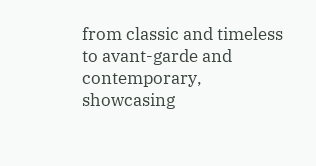from classic and timeless to avant-garde and contemporary, showcasing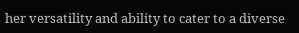her versatility and ability to cater to a diverse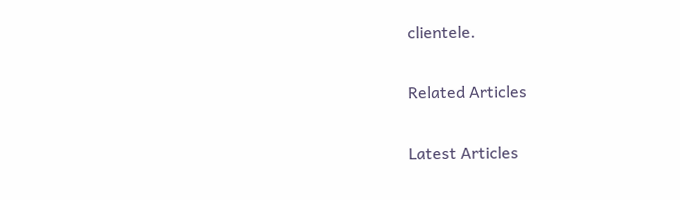clientele.

Related Articles

Latest Articles